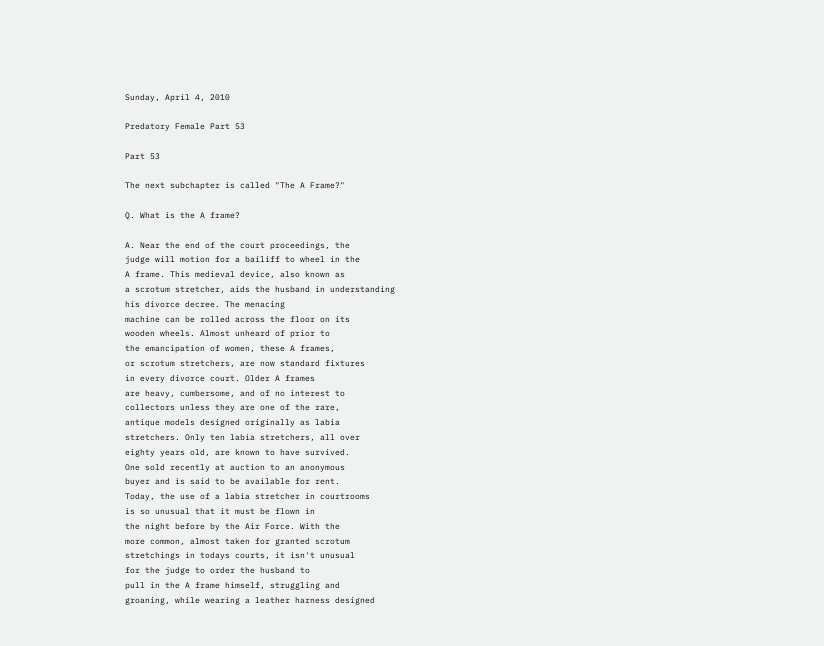Sunday, April 4, 2010

Predatory Female Part 53

Part 53

The next subchapter is called "The A Frame?"

Q. What is the A frame?

A. Near the end of the court proceedings, the
judge will motion for a bailiff to wheel in the
A frame. This medieval device, also known as
a scrotum stretcher, aids the husband in understanding
his divorce decree. The menacing
machine can be rolled across the floor on its
wooden wheels. Almost unheard of prior to
the emancipation of women, these A frames,
or scrotum stretchers, are now standard fixtures
in every divorce court. Older A frames
are heavy, cumbersome, and of no interest to
collectors unless they are one of the rare,
antique models designed originally as labia
stretchers. Only ten labia stretchers, all over
eighty years old, are known to have survived.
One sold recently at auction to an anonymous
buyer and is said to be available for rent.
Today, the use of a labia stretcher in courtrooms
is so unusual that it must be flown in
the night before by the Air Force. With the
more common, almost taken for granted scrotum
stretchings in todays courts, it isn't unusual
for the judge to order the husband to
pull in the A frame himself, struggling and
groaning, while wearing a leather harness designed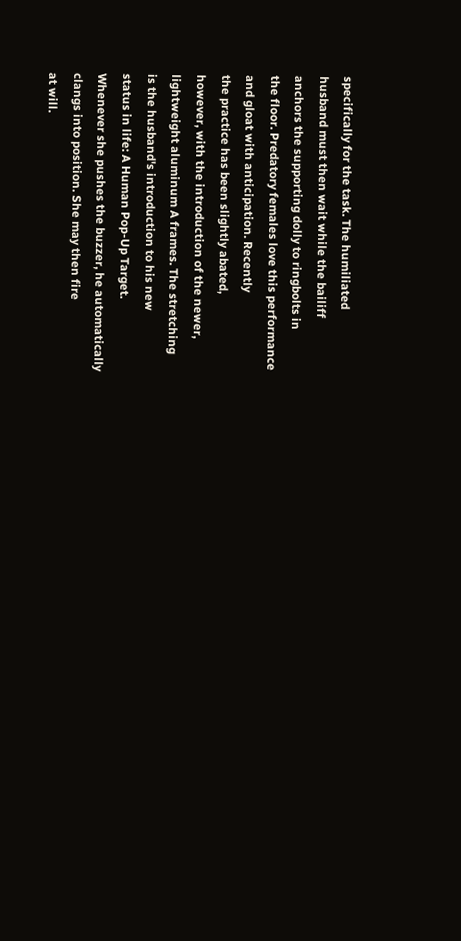specifically for the task. The humiliated
husband must then wait while the bailiff
anchors the supporting dolly to ringbolts in
the floor. Predatory females love this performance
and gloat with anticipation. Recently
the practice has been slightly abated,
however, with the introduction of the newer,
lightweight aluminum A frames. The stretching
is the husband's introduction to his new
status in life: A Human Pop-Up Target.
Whenever she pushes the buzzer, he automatically
clangs into position. She may then fire
at will.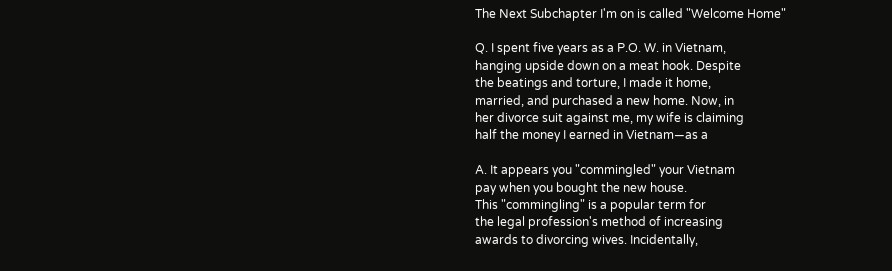The Next Subchapter I'm on is called "Welcome Home"

Q. I spent five years as a P.O. W. in Vietnam,
hanging upside down on a meat hook. Despite
the beatings and torture, I made it home,
married, and purchased a new home. Now, in
her divorce suit against me, my wife is claiming
half the money I earned in Vietnam—as a

A. It appears you "commingled" your Vietnam
pay when you bought the new house.
This "commingling" is a popular term for
the legal profession's method of increasing
awards to divorcing wives. Incidentally,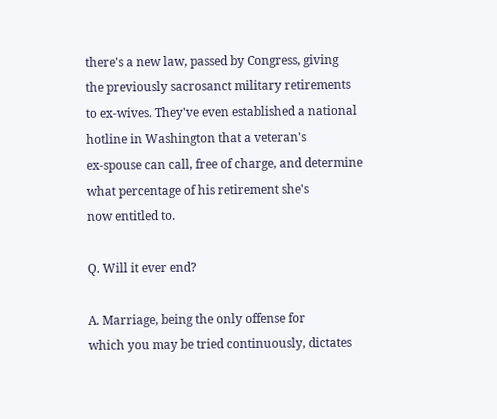there's a new law, passed by Congress, giving
the previously sacrosanct military retirements
to ex-wives. They've even established a national
hotline in Washington that a veteran's
ex-spouse can call, free of charge, and determine
what percentage of his retirement she's
now entitled to.

Q. Will it ever end?

A. Marriage, being the only offense for
which you may be tried continuously, dictates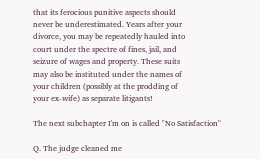that its ferocious punitive aspects should
never be underestimated. Years after your
divorce, you may be repeatedly hauled into
court under the spectre of fines, jail, and
seizure of wages and property. These suits
may also be instituted under the names of
your children (possibly at the prodding of
your ex-wife) as separate litigants!

The next subchapter I'm on is called "No Satisfaction"

Q. The judge cleaned me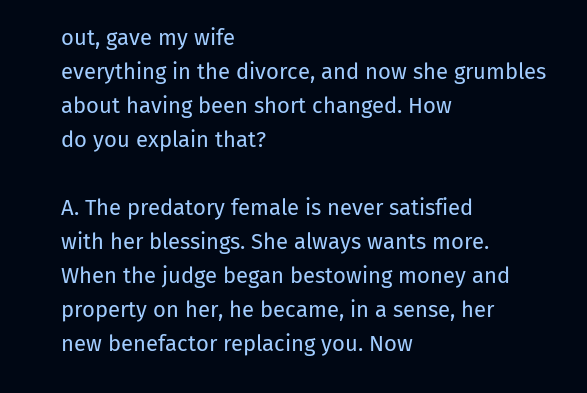out, gave my wife
everything in the divorce, and now she grumbles
about having been short changed. How
do you explain that?

A. The predatory female is never satisfied
with her blessings. She always wants more.
When the judge began bestowing money and
property on her, he became, in a sense, her
new benefactor replacing you. Now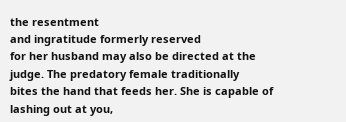the resentment
and ingratitude formerly reserved
for her husband may also be directed at the
judge. The predatory female traditionally
bites the hand that feeds her. She is capable of
lashing out at you,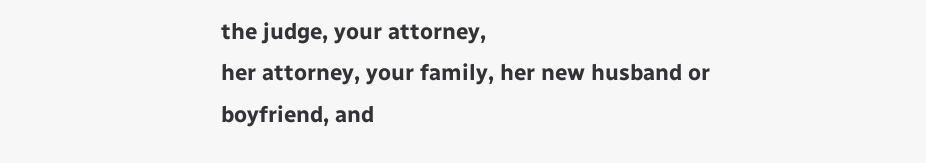the judge, your attorney,
her attorney, your family, her new husband or
boyfriend, and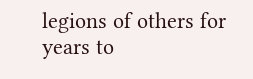legions of others for years to